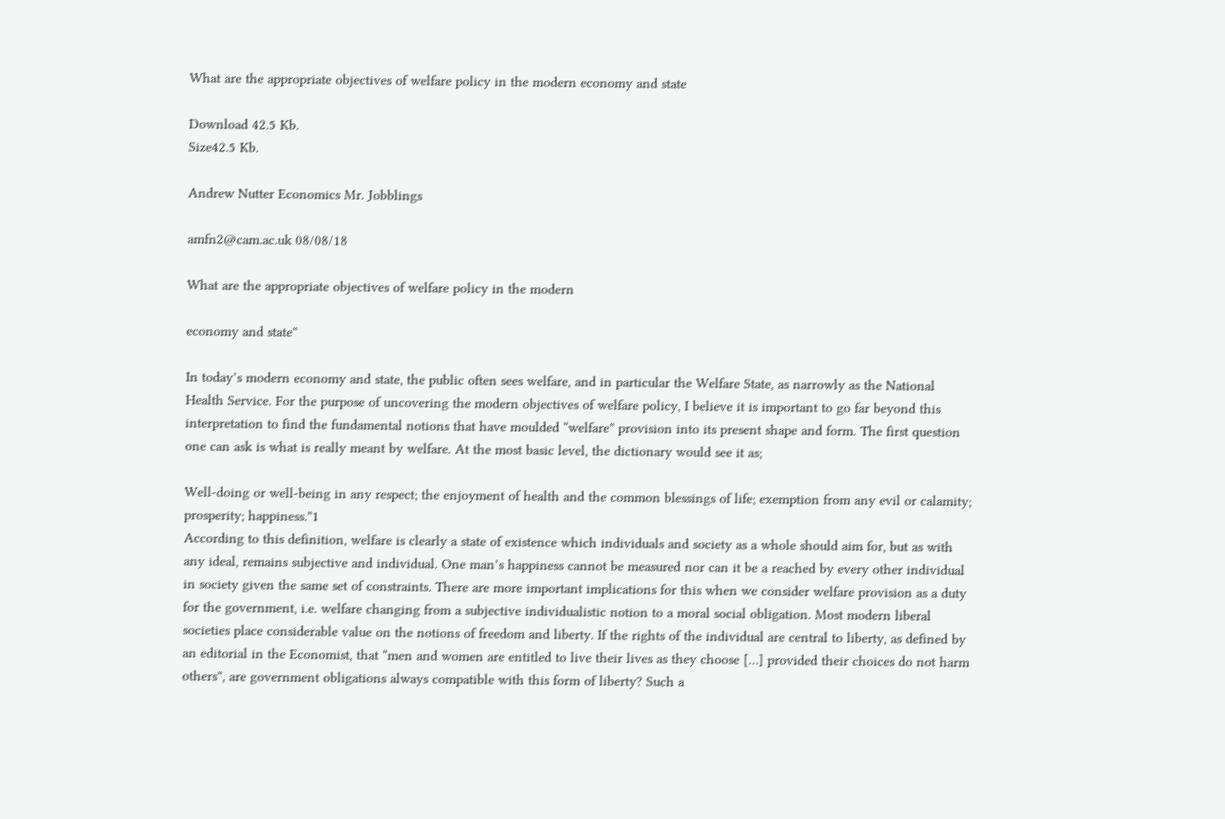What are the appropriate objectives of welfare policy in the modern economy and state

Download 42.5 Kb.
Size42.5 Kb.

Andrew Nutter Economics Mr. Jobblings

amfn2@cam.ac.uk 08/08/18

What are the appropriate objectives of welfare policy in the modern

economy and state”

In today’s modern economy and state, the public often sees welfare, and in particular the Welfare State, as narrowly as the National Health Service. For the purpose of uncovering the modern objectives of welfare policy, I believe it is important to go far beyond this interpretation to find the fundamental notions that have moulded “welfare” provision into its present shape and form. The first question one can ask is what is really meant by welfare. At the most basic level, the dictionary would see it as;

Well-doing or well-being in any respect; the enjoyment of health and the common blessings of life; exemption from any evil or calamity; prosperity; happiness.”1
According to this definition, welfare is clearly a state of existence which individuals and society as a whole should aim for, but as with any ideal, remains subjective and individual. One man’s happiness cannot be measured nor can it be a reached by every other individual in society given the same set of constraints. There are more important implications for this when we consider welfare provision as a duty for the government, i.e. welfare changing from a subjective individualistic notion to a moral social obligation. Most modern liberal societies place considerable value on the notions of freedom and liberty. If the rights of the individual are central to liberty, as defined by an editorial in the Economist, that “men and women are entitled to live their lives as they choose […] provided their choices do not harm others”, are government obligations always compatible with this form of liberty? Such a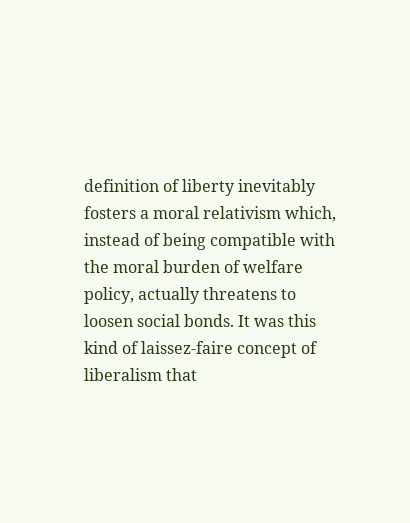definition of liberty inevitably fosters a moral relativism which, instead of being compatible with the moral burden of welfare policy, actually threatens to loosen social bonds. It was this kind of laissez-faire concept of liberalism that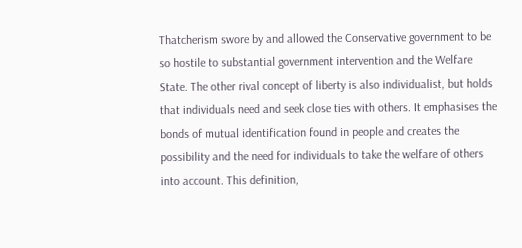Thatcherism swore by and allowed the Conservative government to be so hostile to substantial government intervention and the Welfare State. The other rival concept of liberty is also individualist, but holds that individuals need and seek close ties with others. It emphasises the bonds of mutual identification found in people and creates the possibility and the need for individuals to take the welfare of others into account. This definition,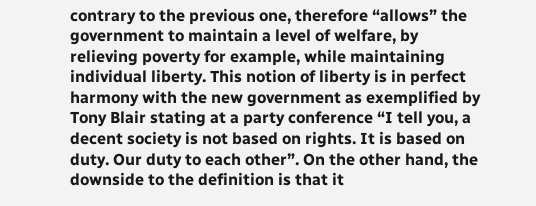contrary to the previous one, therefore “allows” the government to maintain a level of welfare, by relieving poverty for example, while maintaining individual liberty. This notion of liberty is in perfect harmony with the new government as exemplified by Tony Blair stating at a party conference “I tell you, a decent society is not based on rights. It is based on duty. Our duty to each other”. On the other hand, the downside to the definition is that it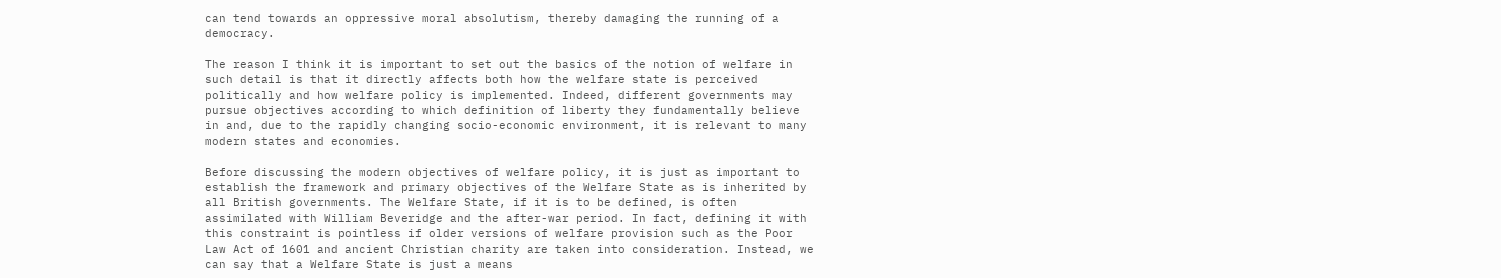can tend towards an oppressive moral absolutism, thereby damaging the running of a democracy.

The reason I think it is important to set out the basics of the notion of welfare in such detail is that it directly affects both how the welfare state is perceived politically and how welfare policy is implemented. Indeed, different governments may pursue objectives according to which definition of liberty they fundamentally believe in and, due to the rapidly changing socio-economic environment, it is relevant to many modern states and economies.

Before discussing the modern objectives of welfare policy, it is just as important to establish the framework and primary objectives of the Welfare State as is inherited by all British governments. The Welfare State, if it is to be defined, is often assimilated with William Beveridge and the after-war period. In fact, defining it with this constraint is pointless if older versions of welfare provision such as the Poor Law Act of 1601 and ancient Christian charity are taken into consideration. Instead, we can say that a Welfare State is just a means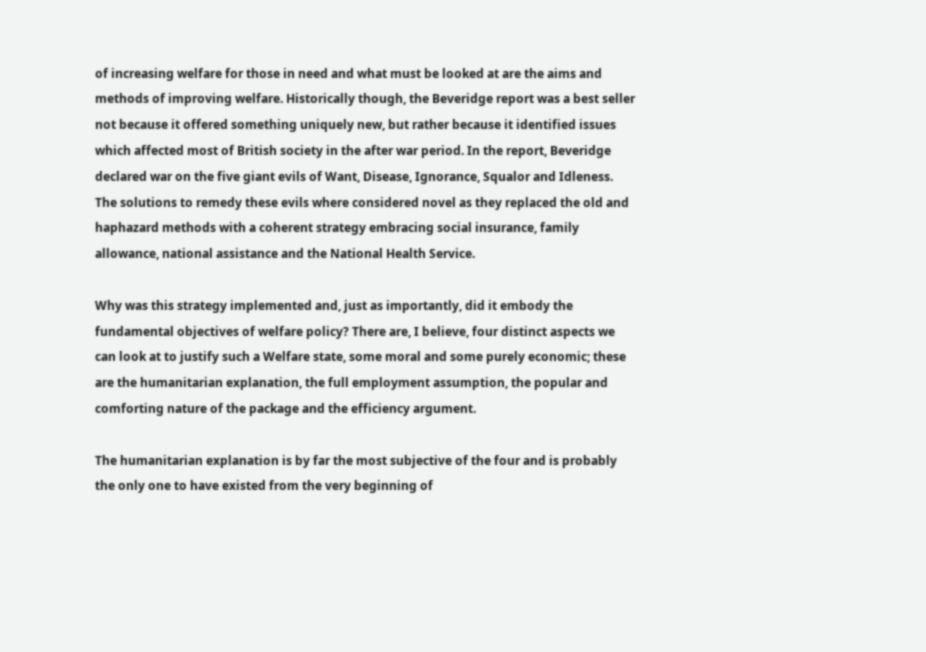of increasing welfare for those in need and what must be looked at are the aims and methods of improving welfare. Historically though, the Beveridge report was a best seller not because it offered something uniquely new, but rather because it identified issues which affected most of British society in the after war period. In the report, Beveridge declared war on the five giant evils of Want, Disease, Ignorance, Squalor and Idleness. The solutions to remedy these evils where considered novel as they replaced the old and haphazard methods with a coherent strategy embracing social insurance, family allowance, national assistance and the National Health Service.

Why was this strategy implemented and, just as importantly, did it embody the fundamental objectives of welfare policy? There are, I believe, four distinct aspects we can look at to justify such a Welfare state, some moral and some purely economic; these are the humanitarian explanation, the full employment assumption, the popular and comforting nature of the package and the efficiency argument.

The humanitarian explanation is by far the most subjective of the four and is probably the only one to have existed from the very beginning of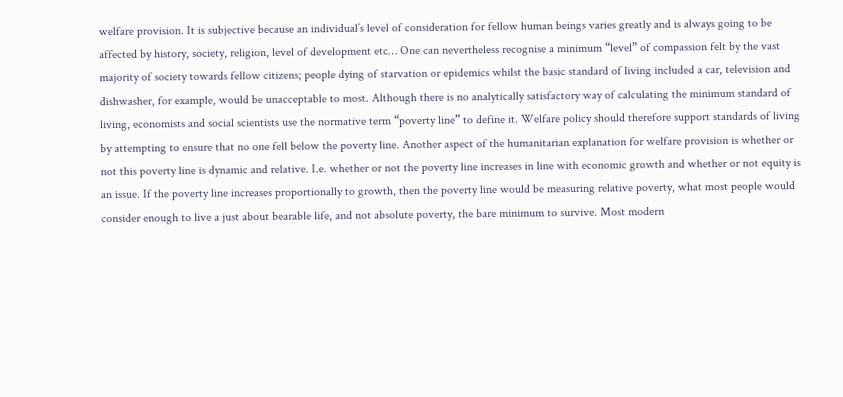welfare provision. It is subjective because an individual’s level of consideration for fellow human beings varies greatly and is always going to be affected by history, society, religion, level of development etc… One can nevertheless recognise a minimum “level” of compassion felt by the vast majority of society towards fellow citizens; people dying of starvation or epidemics whilst the basic standard of living included a car, television and dishwasher, for example, would be unacceptable to most. Although there is no analytically satisfactory way of calculating the minimum standard of living, economists and social scientists use the normative term “poverty line” to define it. Welfare policy should therefore support standards of living by attempting to ensure that no one fell below the poverty line. Another aspect of the humanitarian explanation for welfare provision is whether or not this poverty line is dynamic and relative. I.e. whether or not the poverty line increases in line with economic growth and whether or not equity is an issue. If the poverty line increases proportionally to growth, then the poverty line would be measuring relative poverty, what most people would consider enough to live a just about bearable life, and not absolute poverty, the bare minimum to survive. Most modern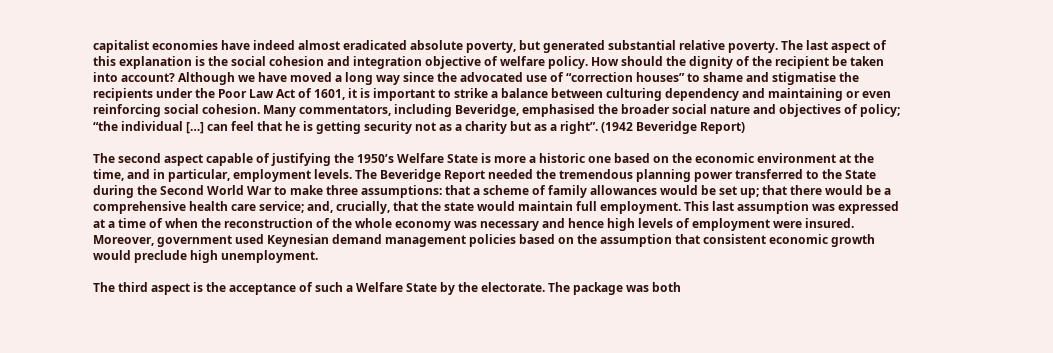capitalist economies have indeed almost eradicated absolute poverty, but generated substantial relative poverty. The last aspect of this explanation is the social cohesion and integration objective of welfare policy. How should the dignity of the recipient be taken into account? Although we have moved a long way since the advocated use of “correction houses” to shame and stigmatise the recipients under the Poor Law Act of 1601, it is important to strike a balance between culturing dependency and maintaining or even reinforcing social cohesion. Many commentators, including Beveridge, emphasised the broader social nature and objectives of policy; “the individual […] can feel that he is getting security not as a charity but as a right”. (1942 Beveridge Report)

The second aspect capable of justifying the 1950’s Welfare State is more a historic one based on the economic environment at the time, and in particular, employment levels. The Beveridge Report needed the tremendous planning power transferred to the State during the Second World War to make three assumptions: that a scheme of family allowances would be set up; that there would be a comprehensive health care service; and, crucially, that the state would maintain full employment. This last assumption was expressed at a time of when the reconstruction of the whole economy was necessary and hence high levels of employment were insured. Moreover, government used Keynesian demand management policies based on the assumption that consistent economic growth would preclude high unemployment.

The third aspect is the acceptance of such a Welfare State by the electorate. The package was both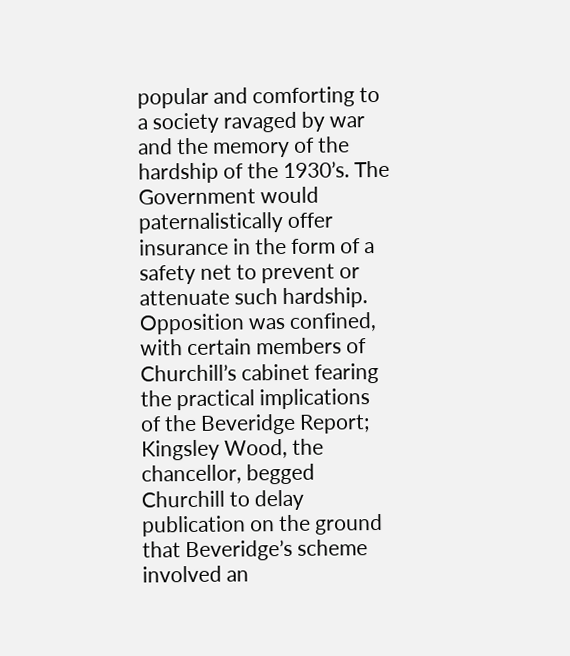popular and comforting to a society ravaged by war and the memory of the hardship of the 1930’s. The Government would paternalistically offer insurance in the form of a safety net to prevent or attenuate such hardship. Opposition was confined, with certain members of Churchill’s cabinet fearing the practical implications of the Beveridge Report; Kingsley Wood, the chancellor, begged Churchill to delay publication on the ground that Beveridge’s scheme involved an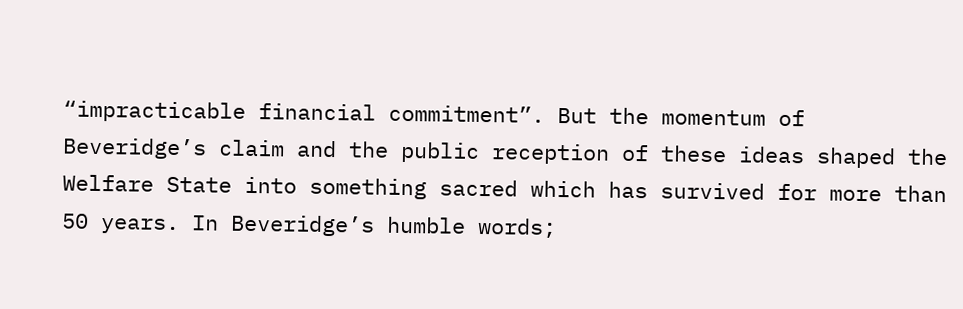“impracticable financial commitment”. But the momentum of Beveridge’s claim and the public reception of these ideas shaped the Welfare State into something sacred which has survived for more than 50 years. In Beveridge’s humble words;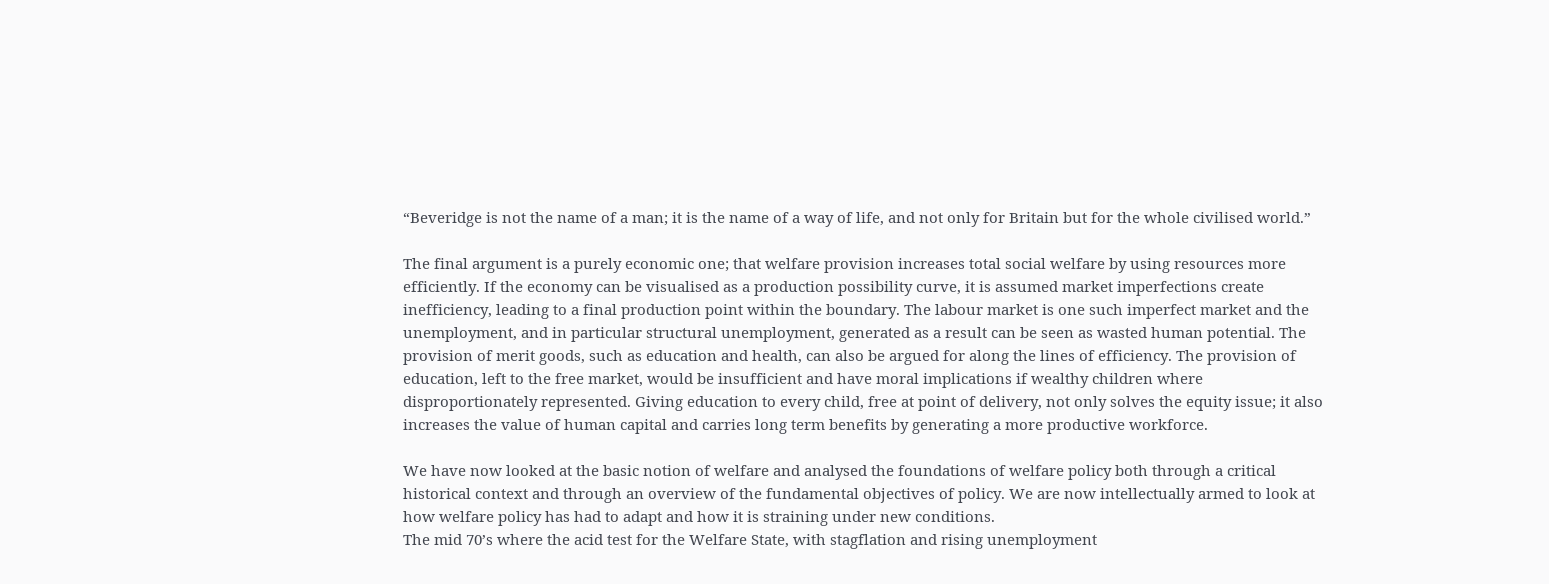“Beveridge is not the name of a man; it is the name of a way of life, and not only for Britain but for the whole civilised world.”

The final argument is a purely economic one; that welfare provision increases total social welfare by using resources more efficiently. If the economy can be visualised as a production possibility curve, it is assumed market imperfections create inefficiency, leading to a final production point within the boundary. The labour market is one such imperfect market and the unemployment, and in particular structural unemployment, generated as a result can be seen as wasted human potential. The provision of merit goods, such as education and health, can also be argued for along the lines of efficiency. The provision of education, left to the free market, would be insufficient and have moral implications if wealthy children where disproportionately represented. Giving education to every child, free at point of delivery, not only solves the equity issue; it also increases the value of human capital and carries long term benefits by generating a more productive workforce.

We have now looked at the basic notion of welfare and analysed the foundations of welfare policy both through a critical historical context and through an overview of the fundamental objectives of policy. We are now intellectually armed to look at how welfare policy has had to adapt and how it is straining under new conditions.
The mid 70’s where the acid test for the Welfare State, with stagflation and rising unemployment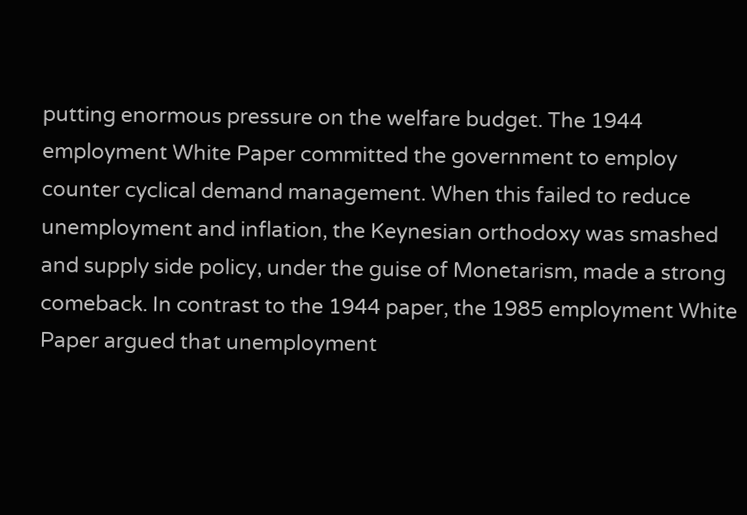putting enormous pressure on the welfare budget. The 1944 employment White Paper committed the government to employ counter cyclical demand management. When this failed to reduce unemployment and inflation, the Keynesian orthodoxy was smashed and supply side policy, under the guise of Monetarism, made a strong comeback. In contrast to the 1944 paper, the 1985 employment White Paper argued that unemployment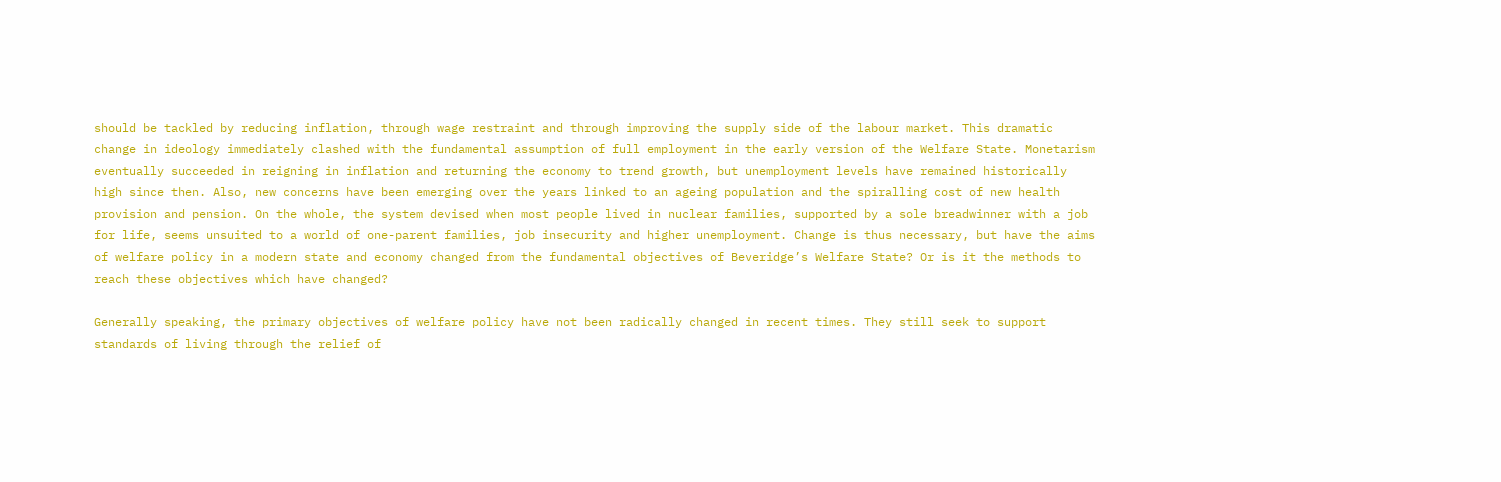should be tackled by reducing inflation, through wage restraint and through improving the supply side of the labour market. This dramatic change in ideology immediately clashed with the fundamental assumption of full employment in the early version of the Welfare State. Monetarism eventually succeeded in reigning in inflation and returning the economy to trend growth, but unemployment levels have remained historically high since then. Also, new concerns have been emerging over the years linked to an ageing population and the spiralling cost of new health provision and pension. On the whole, the system devised when most people lived in nuclear families, supported by a sole breadwinner with a job for life, seems unsuited to a world of one-parent families, job insecurity and higher unemployment. Change is thus necessary, but have the aims of welfare policy in a modern state and economy changed from the fundamental objectives of Beveridge’s Welfare State? Or is it the methods to reach these objectives which have changed?

Generally speaking, the primary objectives of welfare policy have not been radically changed in recent times. They still seek to support standards of living through the relief of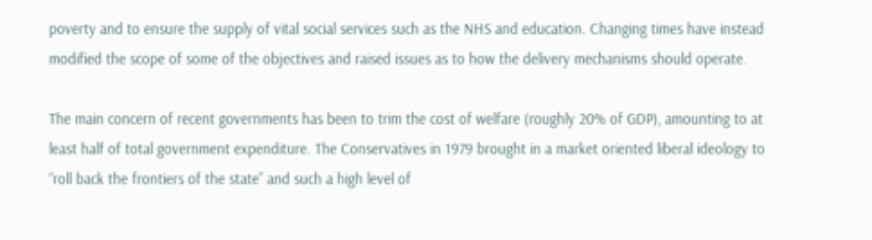poverty and to ensure the supply of vital social services such as the NHS and education. Changing times have instead modified the scope of some of the objectives and raised issues as to how the delivery mechanisms should operate.

The main concern of recent governments has been to trim the cost of welfare (roughly 20% of GDP), amounting to at least half of total government expenditure. The Conservatives in 1979 brought in a market oriented liberal ideology to “roll back the frontiers of the state” and such a high level of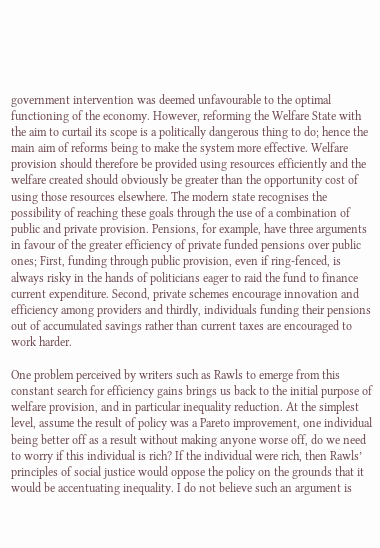government intervention was deemed unfavourable to the optimal functioning of the economy. However, reforming the Welfare State with the aim to curtail its scope is a politically dangerous thing to do; hence the main aim of reforms being to make the system more effective. Welfare provision should therefore be provided using resources efficiently and the welfare created should obviously be greater than the opportunity cost of using those resources elsewhere. The modern state recognises the possibility of reaching these goals through the use of a combination of public and private provision. Pensions, for example, have three arguments in favour of the greater efficiency of private funded pensions over public ones; First, funding through public provision, even if ring-fenced, is always risky in the hands of politicians eager to raid the fund to finance current expenditure. Second, private schemes encourage innovation and efficiency among providers and thirdly, individuals funding their pensions out of accumulated savings rather than current taxes are encouraged to work harder.

One problem perceived by writers such as Rawls to emerge from this constant search for efficiency gains brings us back to the initial purpose of welfare provision, and in particular inequality reduction. At the simplest level, assume the result of policy was a Pareto improvement, one individual being better off as a result without making anyone worse off, do we need to worry if this individual is rich? If the individual were rich, then Rawls’ principles of social justice would oppose the policy on the grounds that it would be accentuating inequality. I do not believe such an argument is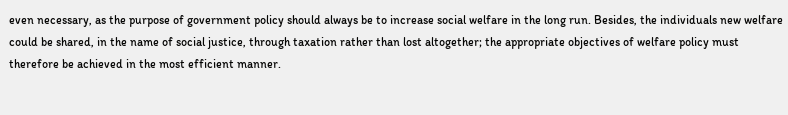even necessary, as the purpose of government policy should always be to increase social welfare in the long run. Besides, the individuals new welfare could be shared, in the name of social justice, through taxation rather than lost altogether; the appropriate objectives of welfare policy must therefore be achieved in the most efficient manner.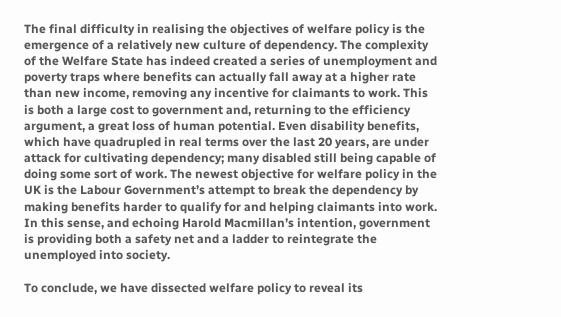The final difficulty in realising the objectives of welfare policy is the emergence of a relatively new culture of dependency. The complexity of the Welfare State has indeed created a series of unemployment and poverty traps where benefits can actually fall away at a higher rate than new income, removing any incentive for claimants to work. This is both a large cost to government and, returning to the efficiency argument, a great loss of human potential. Even disability benefits, which have quadrupled in real terms over the last 20 years, are under attack for cultivating dependency; many disabled still being capable of doing some sort of work. The newest objective for welfare policy in the UK is the Labour Government’s attempt to break the dependency by making benefits harder to qualify for and helping claimants into work. In this sense, and echoing Harold Macmillan’s intention, government is providing both a safety net and a ladder to reintegrate the unemployed into society.

To conclude, we have dissected welfare policy to reveal its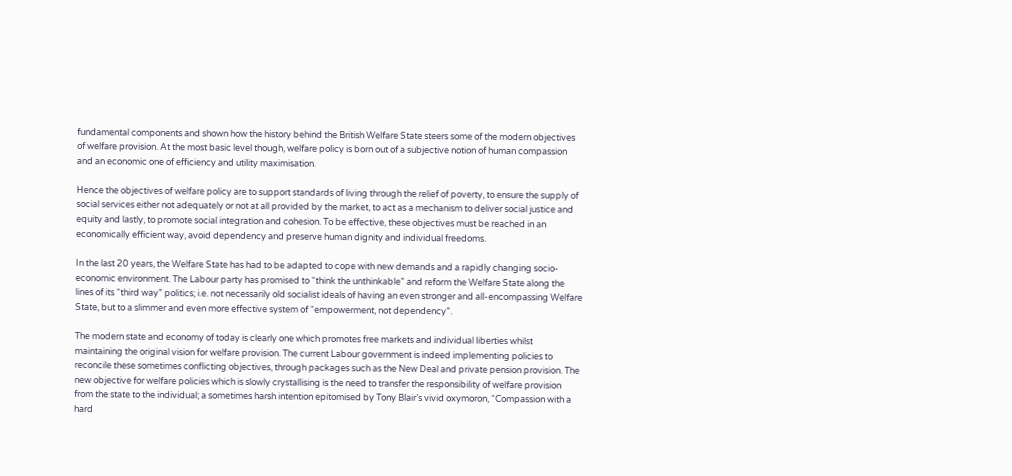fundamental components and shown how the history behind the British Welfare State steers some of the modern objectives of welfare provision. At the most basic level though, welfare policy is born out of a subjective notion of human compassion and an economic one of efficiency and utility maximisation.

Hence the objectives of welfare policy are to support standards of living through the relief of poverty, to ensure the supply of social services either not adequately or not at all provided by the market, to act as a mechanism to deliver social justice and equity and lastly, to promote social integration and cohesion. To be effective, these objectives must be reached in an economically efficient way, avoid dependency and preserve human dignity and individual freedoms.

In the last 20 years, the Welfare State has had to be adapted to cope with new demands and a rapidly changing socio-economic environment. The Labour party has promised to “think the unthinkable” and reform the Welfare State along the lines of its “third way” politics; i.e. not necessarily old socialist ideals of having an even stronger and all-encompassing Welfare State, but to a slimmer and even more effective system of “empowerment, not dependency”.

The modern state and economy of today is clearly one which promotes free markets and individual liberties whilst maintaining the original vision for welfare provision. The current Labour government is indeed implementing policies to reconcile these sometimes conflicting objectives, through packages such as the New Deal and private pension provision. The new objective for welfare policies which is slowly crystallising is the need to transfer the responsibility of welfare provision from the state to the individual; a sometimes harsh intention epitomised by Tony Blair’s vivid oxymoron, “Compassion with a hard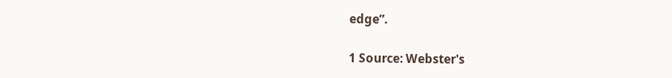edge”.

1 Source: Webster's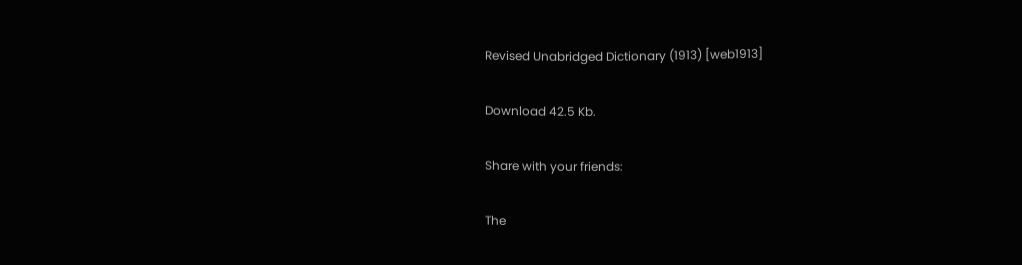Revised Unabridged Dictionary (1913) [web1913]

Download 42.5 Kb.

Share with your friends:

The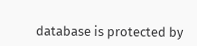database is protected by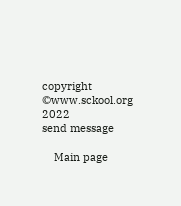copyright ©www.sckool.org 2022
send message

    Main page